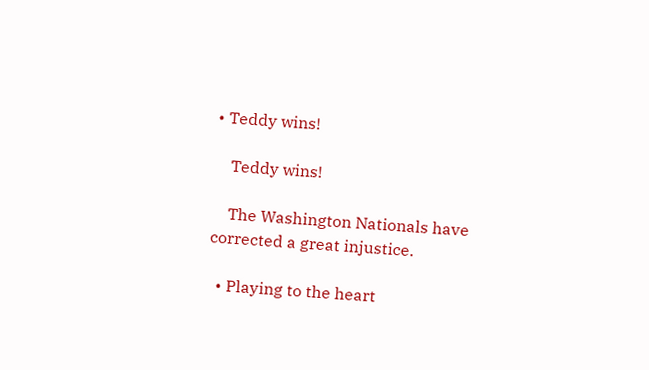• Teddy wins!

    Teddy wins!

    The Washington Nationals have corrected a great injustice.

  • Playing to the heart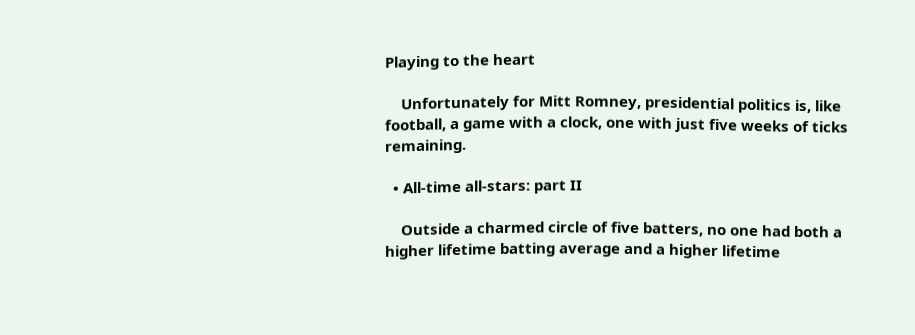Playing to the heart

    Unfortunately for Mitt Romney, presidential politics is, like football, a game with a clock, one with just five weeks of ticks remaining.

  • All-time all-stars: part II

    Outside a charmed circle of five batters, no one had both a higher lifetime batting average and a higher lifetime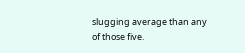slugging average than any of those five.